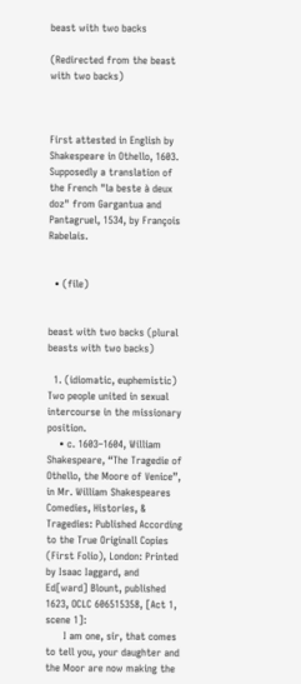beast with two backs

(Redirected from the beast with two backs)



First attested in English by Shakespeare in Othello, 1603. Supposedly a translation of the French "la beste à deux doz" from Gargantua and Pantagruel, 1534, by François Rabelais.


  • (file)


beast with two backs (plural beasts with two backs)

  1. (idiomatic, euphemistic) Two people united in sexual intercourse in the missionary position.
    • c. 1603–1604, William Shakespeare, “The Tragedie of Othello, the Moore of Venice”, in Mr. William Shakespeares Comedies, Histories, & Tragedies: Published According to the True Originall Copies (First Folio), London: Printed by Isaac Iaggard, and Ed[ward] Blount, published 1623, OCLC 606515358, [Act 1, scene 1]:
      I am one, sir, that comes to tell you, your daughter and the Moor are now making the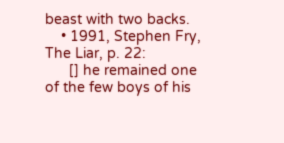beast with two backs.
    • 1991, Stephen Fry, The Liar, p. 22:
      [] he remained one of the few boys of his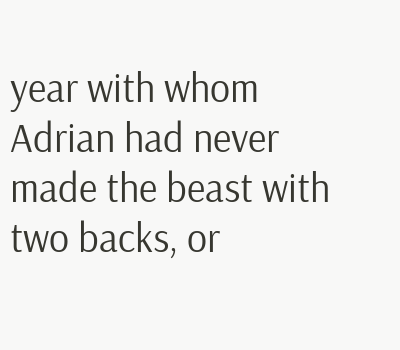year with whom Adrian had never made the beast with two backs, or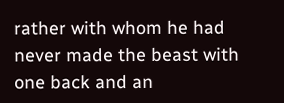rather with whom he had never made the beast with one back and an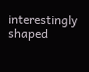interestingly shaped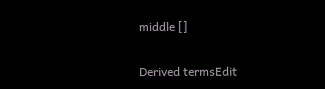middle []


Derived termsEdit